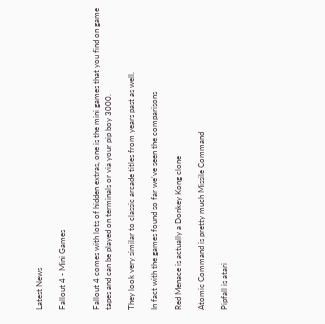Latest News

Fallout 4 - Mini Games


Fallout 4 comes with lots of hidden extras, one is the mini games that you find on game tapes and can be played on terminals or via your pip boy 3000.

They look very similar to classic arcade titles from years past as well.

In fact with the games found so far we've seen the comparisons

Red Menace is actually a Donkey Kong clone

Atomic Command is pretty much Missile Command

Pipfall is atari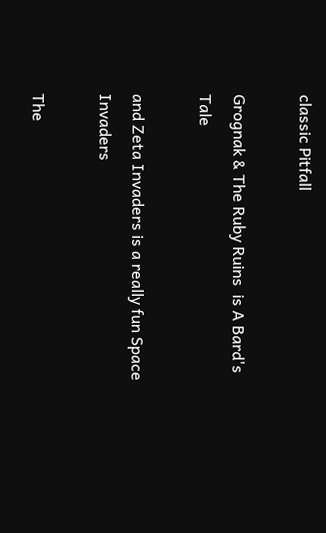classic Pitfall

Grognak & The Ruby Ruins  is A Bard's Tale

and Zeta Invaders is a really fun Space Invaders

The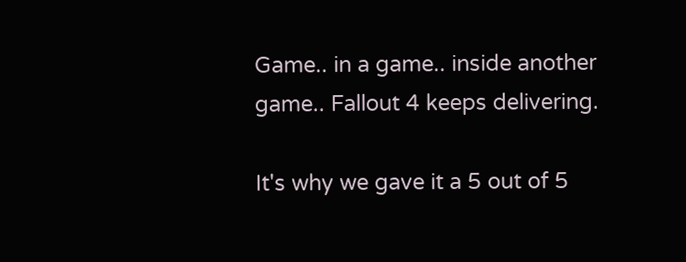Game.. in a game.. inside another game.. Fallout 4 keeps delivering.

It's why we gave it a 5 out of 5